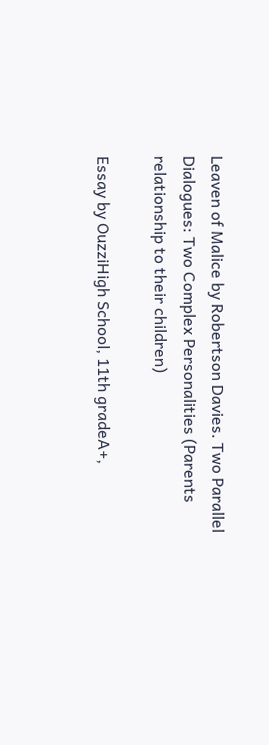Leaven of Malice by Robertson Davies. Two Parallel Dialogues: Two Complex Personalities (Parents relationship to their children)

Essay by OuzziHigh School, 11th gradeA+,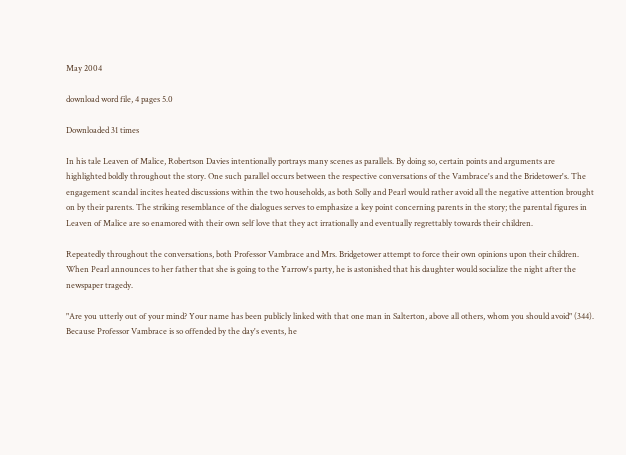May 2004

download word file, 4 pages 5.0

Downloaded 31 times

In his tale Leaven of Malice, Robertson Davies intentionally portrays many scenes as parallels. By doing so, certain points and arguments are highlighted boldly throughout the story. One such parallel occurs between the respective conversations of the Vambrace's and the Bridetower's. The engagement scandal incites heated discussions within the two households, as both Solly and Pearl would rather avoid all the negative attention brought on by their parents. The striking resemblance of the dialogues serves to emphasize a key point concerning parents in the story; the parental figures in Leaven of Malice are so enamored with their own self love that they act irrationally and eventually regrettably towards their children.

Repeatedly throughout the conversations, both Professor Vambrace and Mrs. Bridgetower attempt to force their own opinions upon their children. When Pearl announces to her father that she is going to the Yarrow's party, he is astonished that his daughter would socialize the night after the newspaper tragedy.

"Are you utterly out of your mind? Your name has been publicly linked with that one man in Salterton, above all others, whom you should avoid" (344). Because Professor Vambrace is so offended by the day's events, he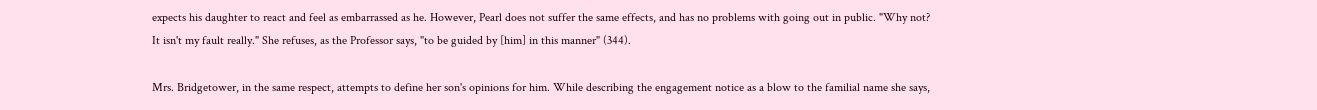expects his daughter to react and feel as embarrassed as he. However, Pearl does not suffer the same effects, and has no problems with going out in public. "Why not? It isn't my fault really." She refuses, as the Professor says, "to be guided by [him] in this manner" (344).

Mrs. Bridgetower, in the same respect, attempts to define her son's opinions for him. While describing the engagement notice as a blow to the familial name she says,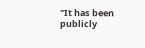"It has been publicly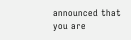announced that you are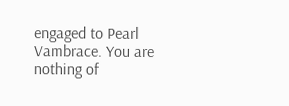engaged to Pearl Vambrace. You are nothing of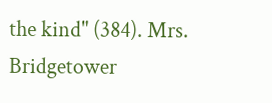the kind" (384). Mrs. Bridgetower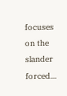focuses on the slander forced...